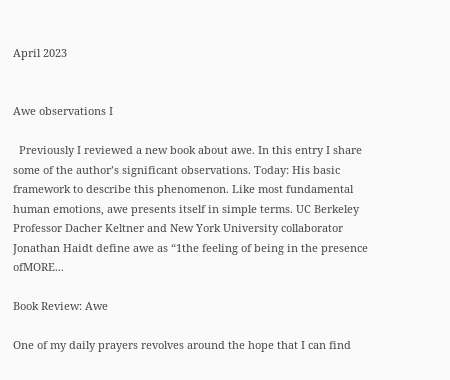April 2023


Awe observations I

  Previously I reviewed a new book about awe. In this entry I share some of the author’s significant observations. Today: His basic framework to describe this phenomenon. Like most fundamental human emotions, awe presents itself in simple terms. UC Berkeley Professor Dacher Keltner and New York University collaborator Jonathan Haidt define awe as “1the feeling of being in the presence ofMORE...

Book Review: Awe

One of my daily prayers revolves around the hope that I can find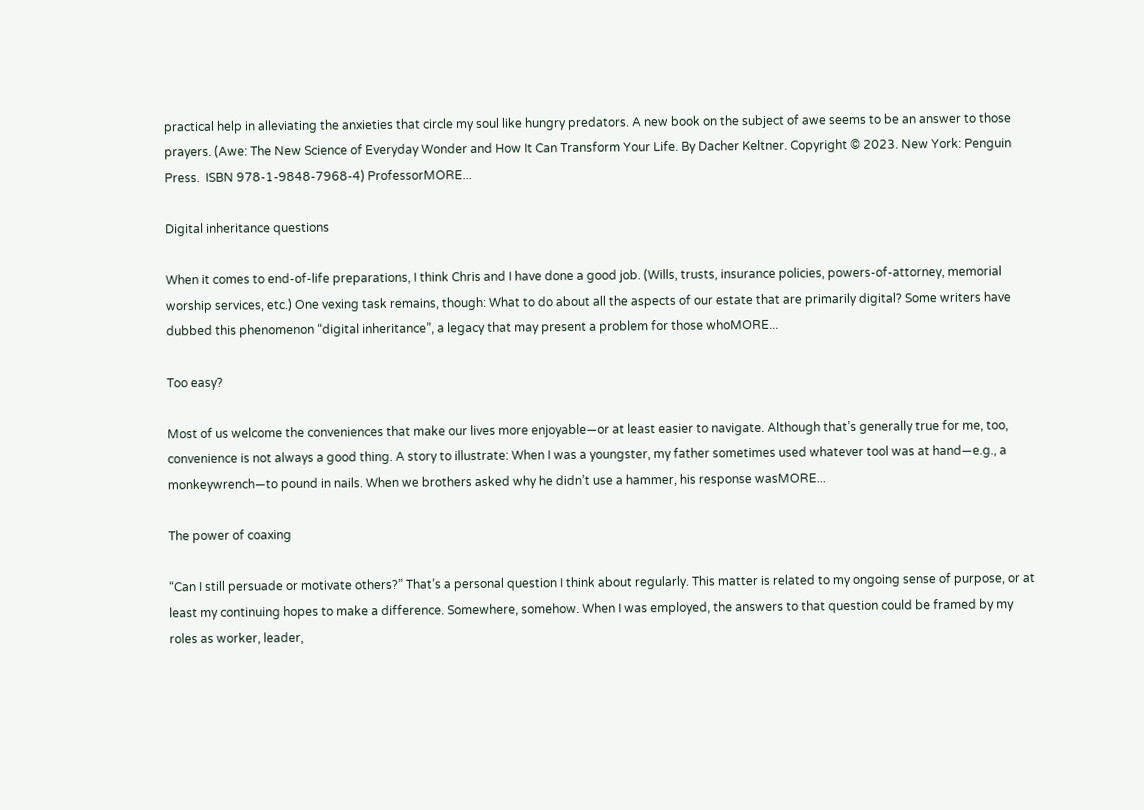practical help in alleviating the anxieties that circle my soul like hungry predators. A new book on the subject of awe seems to be an answer to those prayers. (Awe: The New Science of Everyday Wonder and How It Can Transform Your Life. By Dacher Keltner. Copyright © 2023. New York: Penguin Press.  ISBN 978-1-9848-7968-4) ProfessorMORE...

Digital inheritance questions

When it comes to end-of-life preparations, I think Chris and I have done a good job. (Wills, trusts, insurance policies, powers-of-attorney, memorial worship services, etc.) One vexing task remains, though: What to do about all the aspects of our estate that are primarily digital? Some writers have dubbed this phenomenon “digital inheritance”, a legacy that may present a problem for those whoMORE...

Too easy?

Most of us welcome the conveniences that make our lives more enjoyable—or at least easier to navigate. Although that’s generally true for me, too, convenience is not always a good thing. A story to illustrate: When I was a youngster, my father sometimes used whatever tool was at hand—e.g., a monkeywrench—to pound in nails. When we brothers asked why he didn’t use a hammer, his response wasMORE...

The power of coaxing

“Can I still persuade or motivate others?” That’s a personal question I think about regularly. This matter is related to my ongoing sense of purpose, or at least my continuing hopes to make a difference. Somewhere, somehow. When I was employed, the answers to that question could be framed by my roles as worker, leader,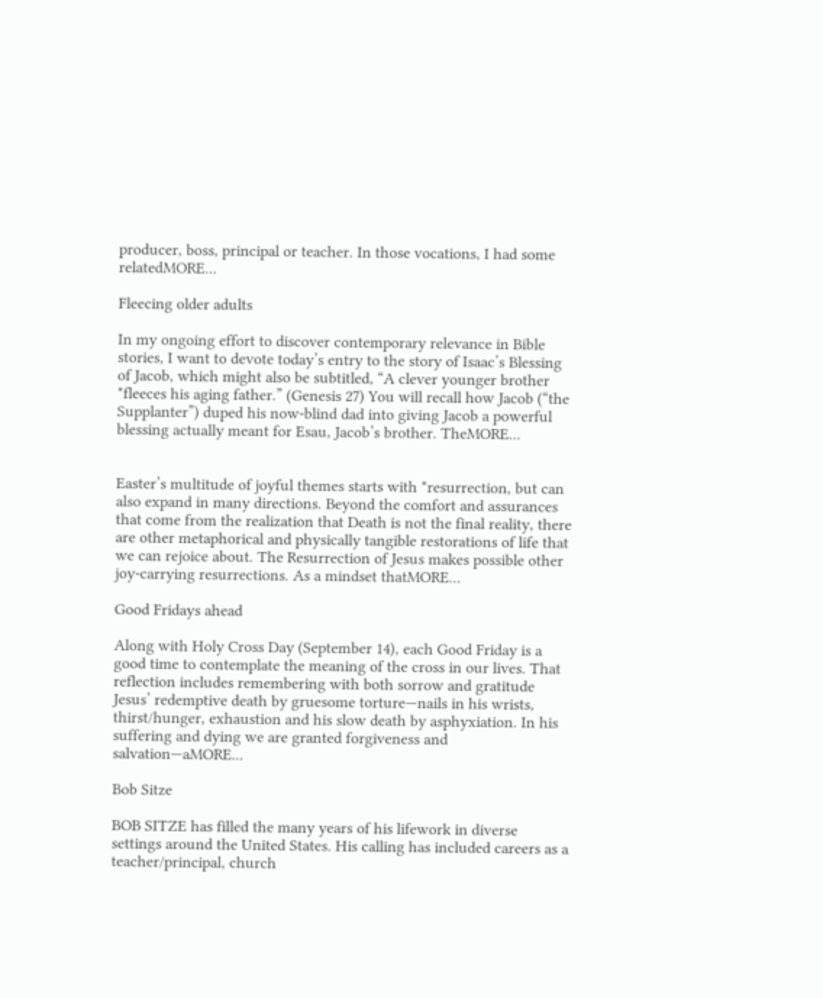producer, boss, principal or teacher. In those vocations, I had some relatedMORE...

Fleecing older adults

In my ongoing effort to discover contemporary relevance in Bible stories, I want to devote today’s entry to the story of Isaac’s Blessing of Jacob, which might also be subtitled, “A clever younger brother *fleeces his aging father.” (Genesis 27) You will recall how Jacob (“the Supplanter”) duped his now-blind dad into giving Jacob a powerful blessing actually meant for Esau, Jacob’s brother. TheMORE...


Easter’s multitude of joyful themes starts with *resurrection, but can also expand in many directions. Beyond the comfort and assurances that come from the realization that Death is not the final reality, there are other metaphorical and physically tangible restorations of life that we can rejoice about. The Resurrection of Jesus makes possible other joy-carrying resurrections. As a mindset thatMORE...

Good Fridays ahead

Along with Holy Cross Day (September 14), each Good Friday is a good time to contemplate the meaning of the cross in our lives. That reflection includes remembering with both sorrow and gratitude Jesus’ redemptive death by gruesome torture—nails in his wrists, thirst/hunger, exhaustion and his slow death by asphyxiation. In his suffering and dying we are granted forgiveness and salvation—aMORE...

Bob Sitze

BOB SITZE has filled the many years of his lifework in diverse settings around the United States. His calling has included careers as a teacher/principal, church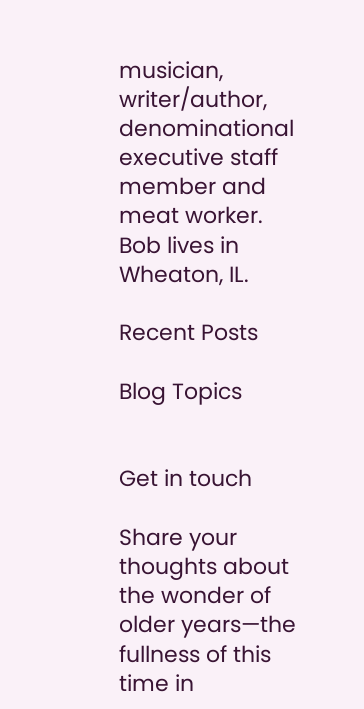musician, writer/author, denominational executive staff member and meat worker. Bob lives in Wheaton, IL.

Recent Posts

Blog Topics


Get in touch

Share your thoughts about the wonder of older years—the fullness of this time in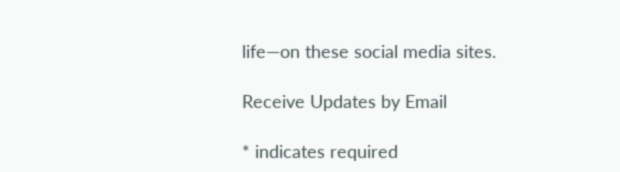life—on these social media sites.

Receive Updates by Email

* indicates required